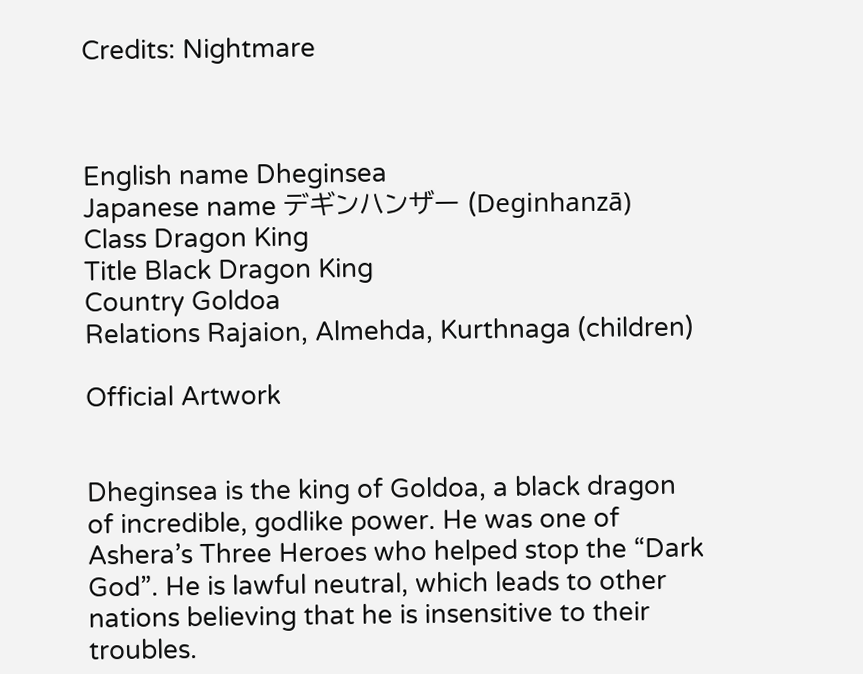Credits: Nightmare



English name Dheginsea
Japanese name デギンハンザー (Deginhanzā)
Class Dragon King
Title Black Dragon King
Country Goldoa
Relations Rajaion, Almehda, Kurthnaga (children)

Official Artwork


Dheginsea is the king of Goldoa, a black dragon of incredible, godlike power. He was one of Ashera’s Three Heroes who helped stop the “Dark God”. He is lawful neutral, which leads to other nations believing that he is insensitive to their troubles.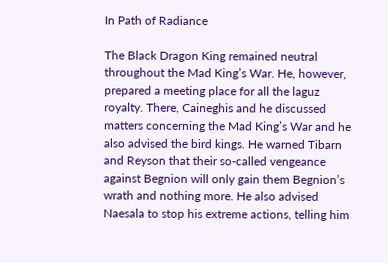In Path of Radiance

The Black Dragon King remained neutral throughout the Mad King’s War. He, however, prepared a meeting place for all the laguz royalty. There, Caineghis and he discussed matters concerning the Mad King’s War and he also advised the bird kings. He warned Tibarn and Reyson that their so-called vengeance against Begnion will only gain them Begnion’s wrath and nothing more. He also advised Naesala to stop his extreme actions, telling him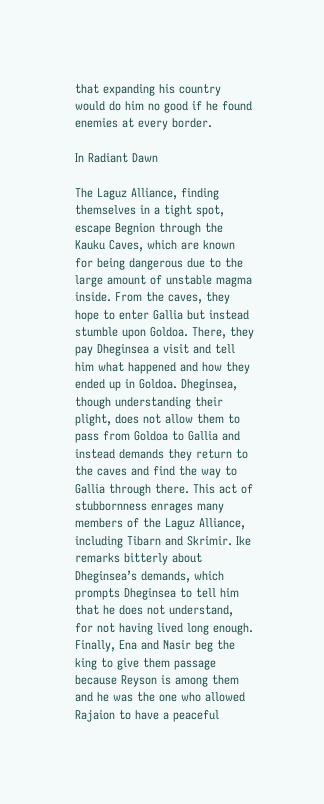that expanding his country would do him no good if he found enemies at every border.

In Radiant Dawn

The Laguz Alliance, finding themselves in a tight spot, escape Begnion through the Kauku Caves, which are known for being dangerous due to the large amount of unstable magma inside. From the caves, they hope to enter Gallia but instead stumble upon Goldoa. There, they pay Dheginsea a visit and tell him what happened and how they ended up in Goldoa. Dheginsea, though understanding their plight, does not allow them to pass from Goldoa to Gallia and instead demands they return to the caves and find the way to Gallia through there. This act of stubbornness enrages many members of the Laguz Alliance, including Tibarn and Skrimir. Ike remarks bitterly about Dheginsea’s demands, which prompts Dheginsea to tell him that he does not understand, for not having lived long enough. Finally, Ena and Nasir beg the king to give them passage because Reyson is among them and he was the one who allowed Rajaion to have a peaceful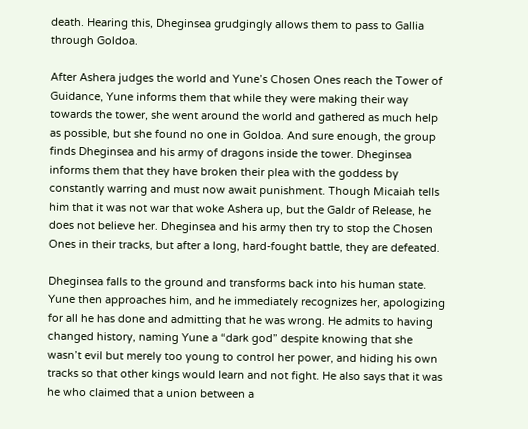death. Hearing this, Dheginsea grudgingly allows them to pass to Gallia through Goldoa.

After Ashera judges the world and Yune’s Chosen Ones reach the Tower of Guidance, Yune informs them that while they were making their way towards the tower, she went around the world and gathered as much help as possible, but she found no one in Goldoa. And sure enough, the group finds Dheginsea and his army of dragons inside the tower. Dheginsea informs them that they have broken their plea with the goddess by constantly warring and must now await punishment. Though Micaiah tells him that it was not war that woke Ashera up, but the Galdr of Release, he does not believe her. Dheginsea and his army then try to stop the Chosen Ones in their tracks, but after a long, hard-fought battle, they are defeated.

Dheginsea falls to the ground and transforms back into his human state. Yune then approaches him, and he immediately recognizes her, apologizing for all he has done and admitting that he was wrong. He admits to having changed history, naming Yune a “dark god” despite knowing that she wasn’t evil but merely too young to control her power, and hiding his own tracks so that other kings would learn and not fight. He also says that it was he who claimed that a union between a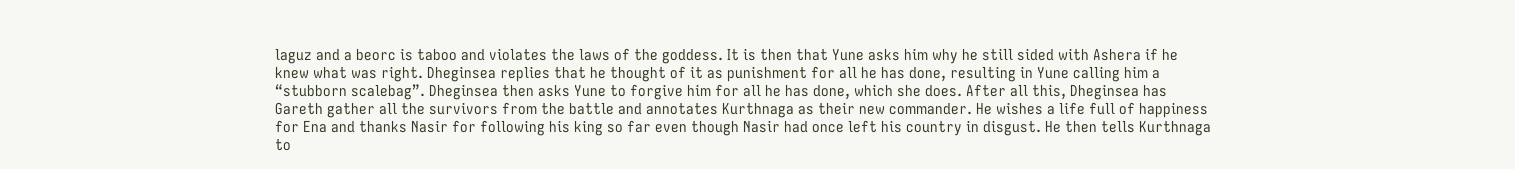laguz and a beorc is taboo and violates the laws of the goddess. It is then that Yune asks him why he still sided with Ashera if he knew what was right. Dheginsea replies that he thought of it as punishment for all he has done, resulting in Yune calling him a “stubborn scalebag”. Dheginsea then asks Yune to forgive him for all he has done, which she does. After all this, Dheginsea has Gareth gather all the survivors from the battle and annotates Kurthnaga as their new commander. He wishes a life full of happiness for Ena and thanks Nasir for following his king so far even though Nasir had once left his country in disgust. He then tells Kurthnaga to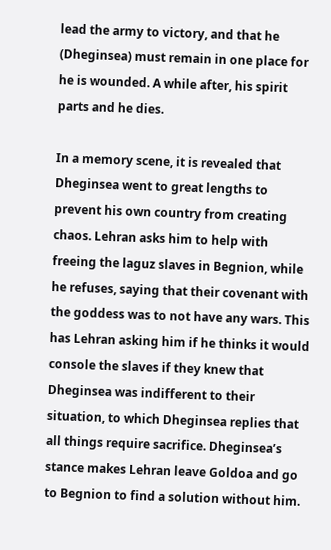lead the army to victory, and that he (Dheginsea) must remain in one place for he is wounded. A while after, his spirit parts and he dies.

In a memory scene, it is revealed that Dheginsea went to great lengths to prevent his own country from creating chaos. Lehran asks him to help with freeing the laguz slaves in Begnion, while he refuses, saying that their covenant with the goddess was to not have any wars. This has Lehran asking him if he thinks it would console the slaves if they knew that Dheginsea was indifferent to their situation, to which Dheginsea replies that all things require sacrifice. Dheginsea’s stance makes Lehran leave Goldoa and go to Begnion to find a solution without him.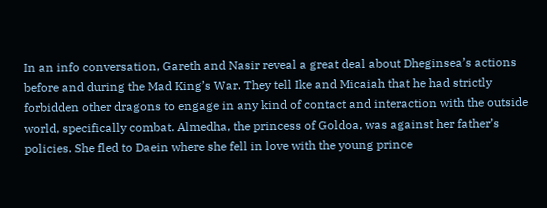In an info conversation, Gareth and Nasir reveal a great deal about Dheginsea’s actions before and during the Mad King’s War. They tell Ike and Micaiah that he had strictly forbidden other dragons to engage in any kind of contact and interaction with the outside world, specifically combat. Almedha, the princess of Goldoa, was against her father’s policies. She fled to Daein where she fell in love with the young prince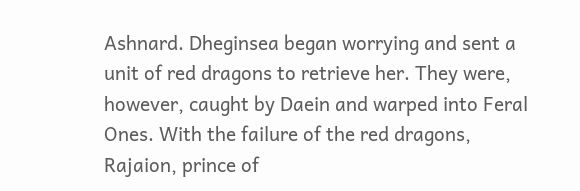Ashnard. Dheginsea began worrying and sent a unit of red dragons to retrieve her. They were, however, caught by Daein and warped into Feral Ones. With the failure of the red dragons, Rajaion, prince of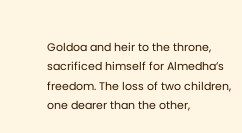Goldoa and heir to the throne, sacrificed himself for Almedha’s freedom. The loss of two children, one dearer than the other,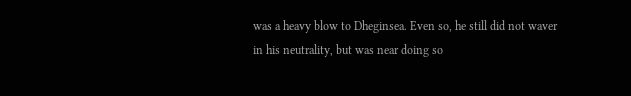was a heavy blow to Dheginsea. Even so, he still did not waver in his neutrality, but was near doing so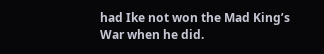had Ike not won the Mad King’s War when he did.